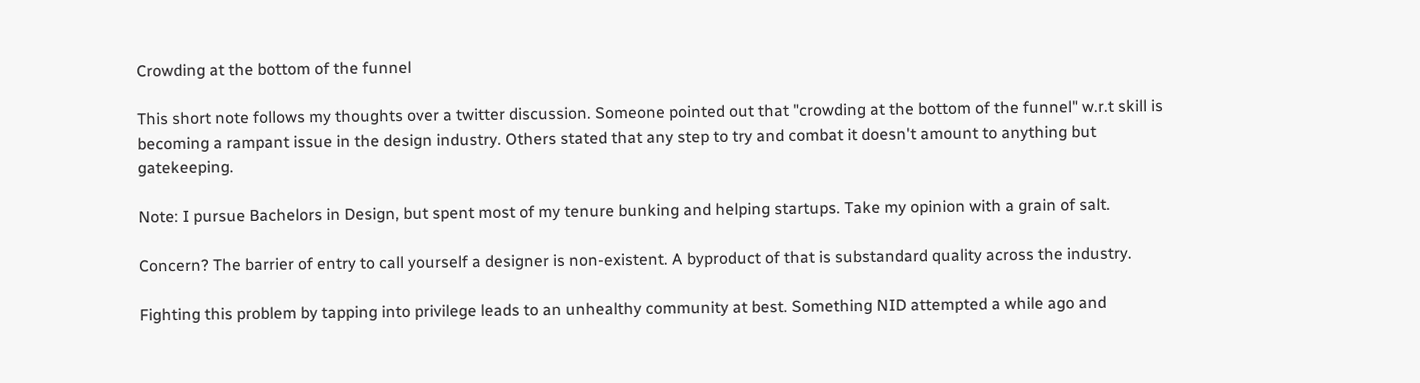Crowding at the bottom of the funnel

This short note follows my thoughts over a twitter discussion. Someone pointed out that "crowding at the bottom of the funnel" w.r.t skill is becoming a rampant issue in the design industry. Others stated that any step to try and combat it doesn't amount to anything but gatekeeping.

Note: I pursue Bachelors in Design, but spent most of my tenure bunking and helping startups. Take my opinion with a grain of salt.

Concern? The barrier of entry to call yourself a designer is non-existent. A byproduct of that is substandard quality across the industry.

Fighting this problem by tapping into privilege leads to an unhealthy community at best. Something NID attempted a while ago and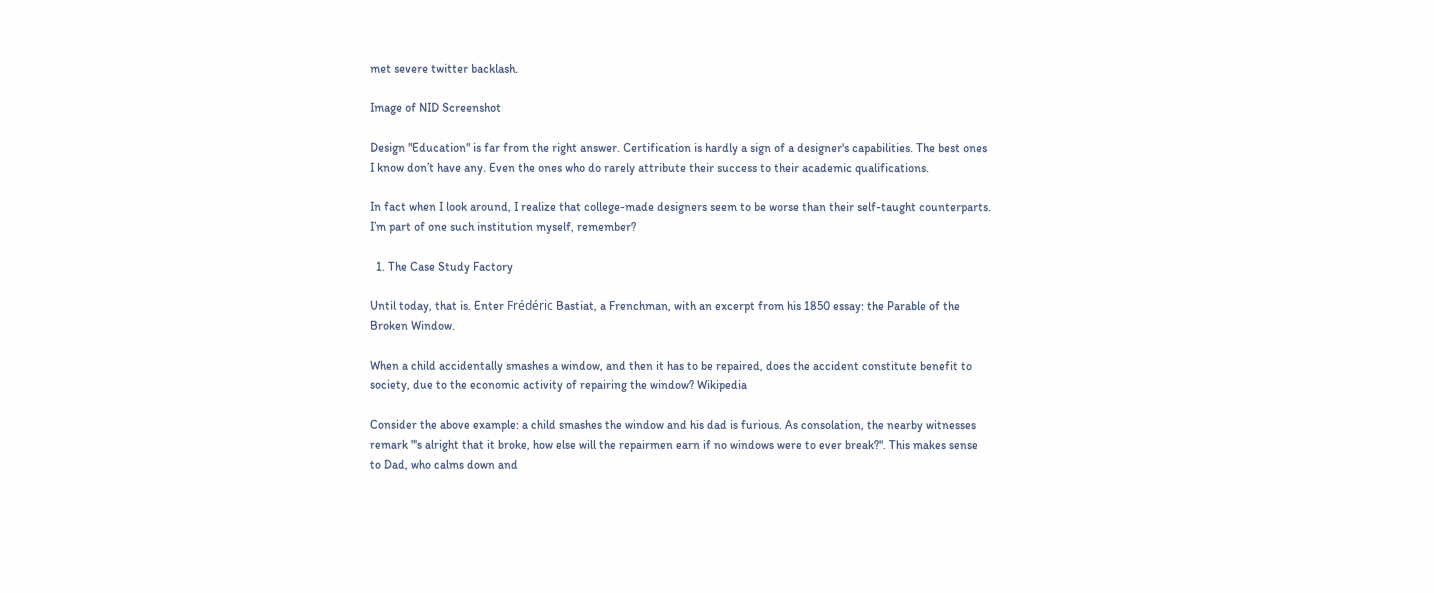met severe twitter backlash.

Image of NID Screenshot

Design "Education" is far from the right answer. Certification is hardly a sign of a designer's capabilities. The best ones I know don’t have any. Even the ones who do rarely attribute their success to their academic qualifications.

In fact when I look around, I realize that college-made designers seem to be worse than their self-taught counterparts. I’m part of one such institution myself, remember?

  1. The Case Study Factory

Until today, that is. Enter Frédéric Bastiat, a Frenchman, with an excerpt from his 1850 essay: the Parable of the Broken Window.

When a child accidentally smashes a window, and then it has to be repaired, does the accident constitute benefit to society, due to the economic activity of repairing the window? Wikipedia

Consider the above example: a child smashes the window and his dad is furious. As consolation, the nearby witnesses remark "'s alright that it broke, how else will the repairmen earn if no windows were to ever break?". This makes sense to Dad, who calms down and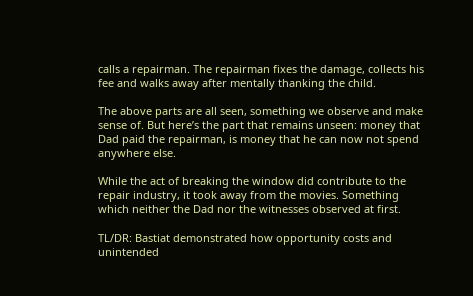calls a repairman. The repairman fixes the damage, collects his fee and walks away after mentally thanking the child.

The above parts are all seen, something we observe and make sense of. But here’s the part that remains unseen: money that Dad paid the repairman, is money that he can now not spend anywhere else.

While the act of breaking the window did contribute to the repair industry, it took away from the movies. Something which neither the Dad nor the witnesses observed at first.

TL/DR: Bastiat demonstrated how opportunity costs and unintended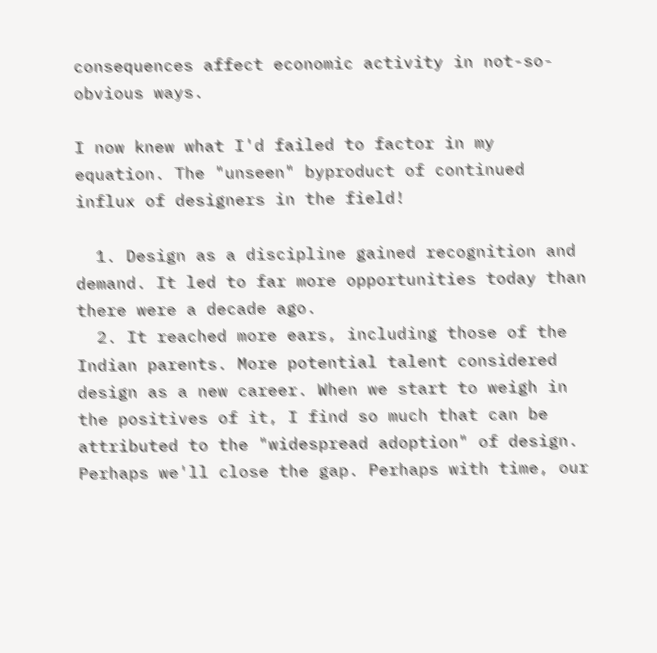consequences affect economic activity in not-so-obvious ways.

I now knew what I'd failed to factor in my equation. The "unseen" byproduct of continued influx of designers in the field!

  1. Design as a discipline gained recognition and demand. It led to far more opportunities today than there were a decade ago.
  2. It reached more ears, including those of the Indian parents. More potential talent considered design as a new career. When we start to weigh in the positives of it, I find so much that can be attributed to the "widespread adoption" of design. Perhaps we'll close the gap. Perhaps with time, our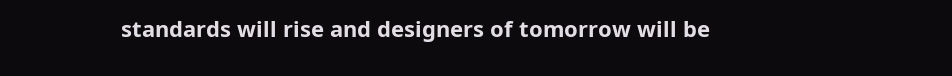standards will rise and designers of tomorrow will be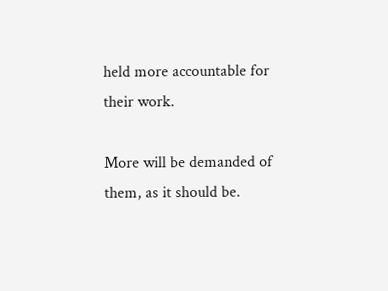held more accountable for their work.

More will be demanded of them, as it should be.